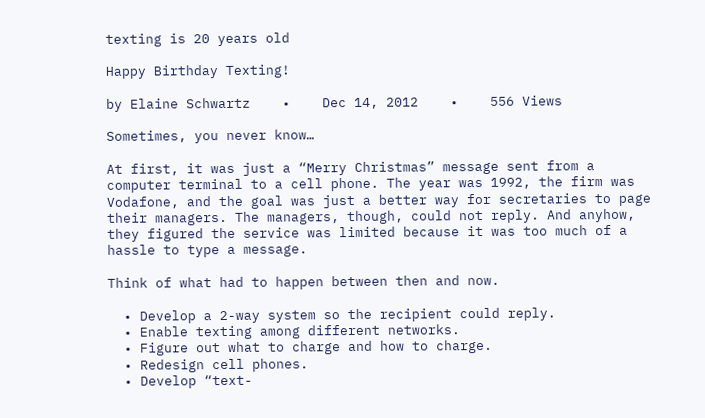texting is 20 years old

Happy Birthday Texting!

by Elaine Schwartz    •    Dec 14, 2012    •    556 Views

Sometimes, you never know…

At first, it was just a “Merry Christmas” message sent from a computer terminal to a cell phone. The year was 1992, the firm was Vodafone, and the goal was just a better way for secretaries to page their managers. The managers, though, could not reply. And anyhow, they figured the service was limited because it was too much of a hassle to type a message.

Think of what had to happen between then and now.

  • Develop a 2-way system so the recipient could reply.
  • Enable texting among different networks.
  • Figure out what to charge and how to charge.
  • Redesign cell phones.
  • Develop “text-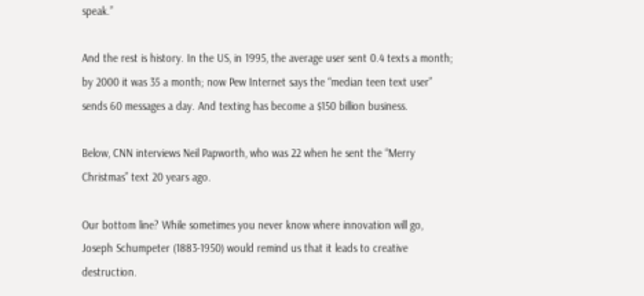speak.”

And the rest is history. In the US, in 1995, the average user sent 0.4 texts a month; by 2000 it was 35 a month; now Pew Internet says the “median teen text user” sends 60 messages a day. And texting has become a $150 billion business.

Below, CNN interviews Neil Papworth, who was 22 when he sent the “Merry Christmas” text 20 years ago.

Our bottom line? While sometimes you never know where innovation will go, Joseph Schumpeter (1883-1950) would remind us that it leads to creative destruction.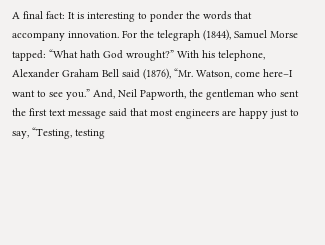A final fact: It is interesting to ponder the words that accompany innovation. For the telegraph (1844), Samuel Morse tapped: “What hath God wrought?” With his telephone, Alexander Graham Bell said (1876), “Mr. Watson, come here–I want to see you.” And, Neil Papworth, the gentleman who sent the first text message said that most engineers are happy just to say, “Testing, testing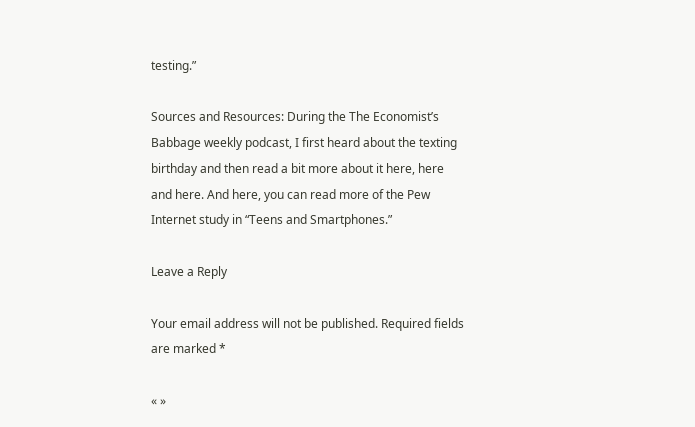testing.”

Sources and Resources: During the The Economist’s Babbage weekly podcast, I first heard about the texting birthday and then read a bit more about it here, here and here. And here, you can read more of the Pew Internet study in “Teens and Smartphones.”

Leave a Reply

Your email address will not be published. Required fields are marked *

« »